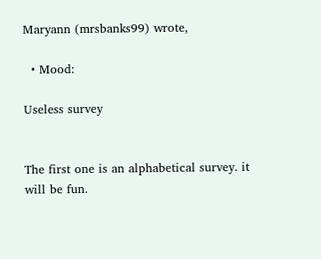Maryann (mrsbanks99) wrote,

  • Mood:

Useless survey


The first one is an alphabetical survey. it will be fun.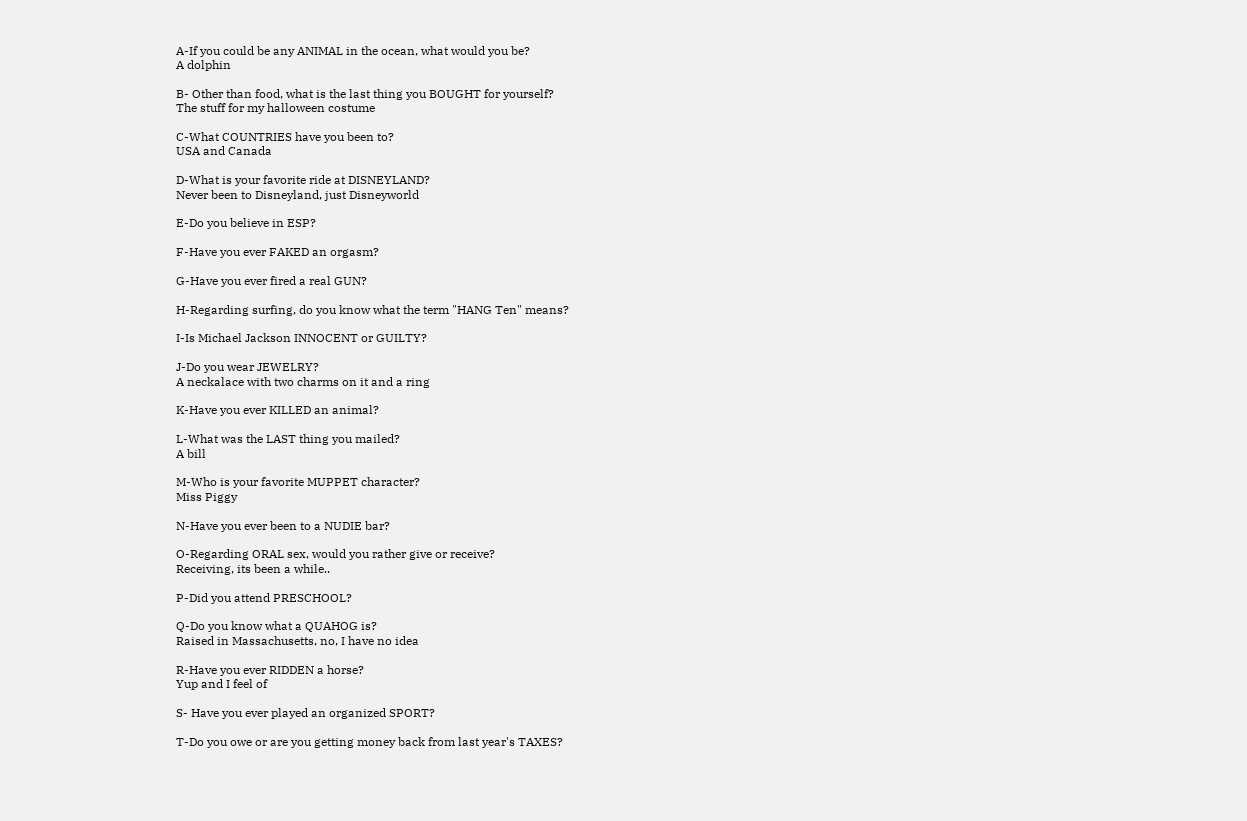A-If you could be any ANIMAL in the ocean, what would you be?
A dolphin

B- Other than food, what is the last thing you BOUGHT for yourself?
The stuff for my halloween costume

C-What COUNTRIES have you been to?
USA and Canada

D-What is your favorite ride at DISNEYLAND?
Never been to Disneyland, just Disneyworld

E-Do you believe in ESP?

F-Have you ever FAKED an orgasm?

G-Have you ever fired a real GUN?

H-Regarding surfing, do you know what the term "HANG Ten" means?

I-Is Michael Jackson INNOCENT or GUILTY?

J-Do you wear JEWELRY?
A neckalace with two charms on it and a ring

K-Have you ever KILLED an animal?

L-What was the LAST thing you mailed?
A bill

M-Who is your favorite MUPPET character?
Miss Piggy

N-Have you ever been to a NUDIE bar?

O-Regarding ORAL sex, would you rather give or receive?
Receiving, its been a while..

P-Did you attend PRESCHOOL?

Q-Do you know what a QUAHOG is?
Raised in Massachusetts, no, I have no idea

R-Have you ever RIDDEN a horse?                                                                                                                                                 Yup and I feel of

S- Have you ever played an organized SPORT?

T-Do you owe or are you getting money back from last year's TAXES?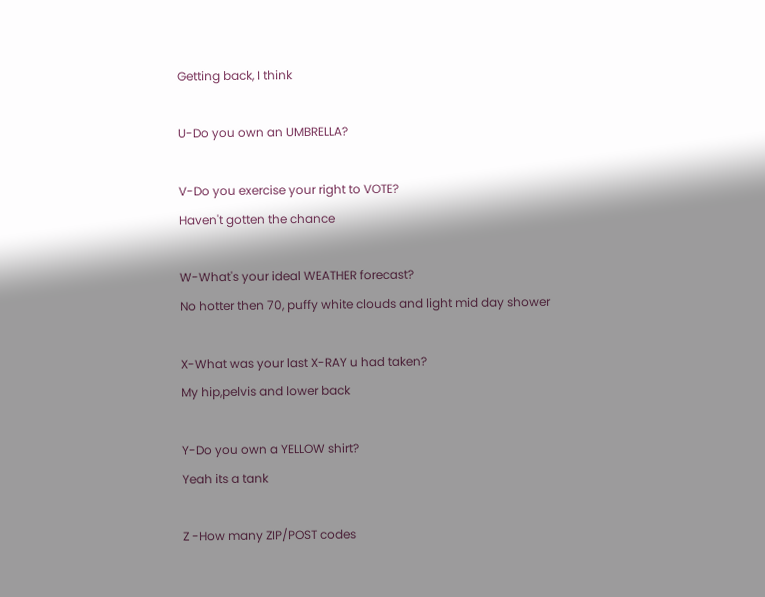Getting back, I think

U-Do you own an UMBRELLA?

V-Do you exercise your right to VOTE?
Haven't gotten the chance

W-What's your ideal WEATHER forecast?
No hotter then 70, puffy white clouds and light mid day shower

X-What was your last X-RAY u had taken?
My hip,pelvis and lower back

Y-Do you own a YELLOW shirt?
Yeah its a tank

Z -How many ZIP/POST codes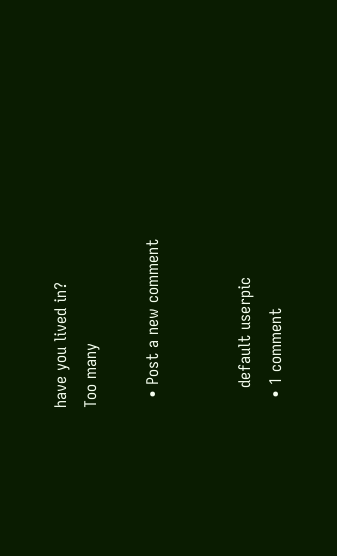have you lived in?
Too many

  • Post a new comment


    default userpic
  • 1 comment